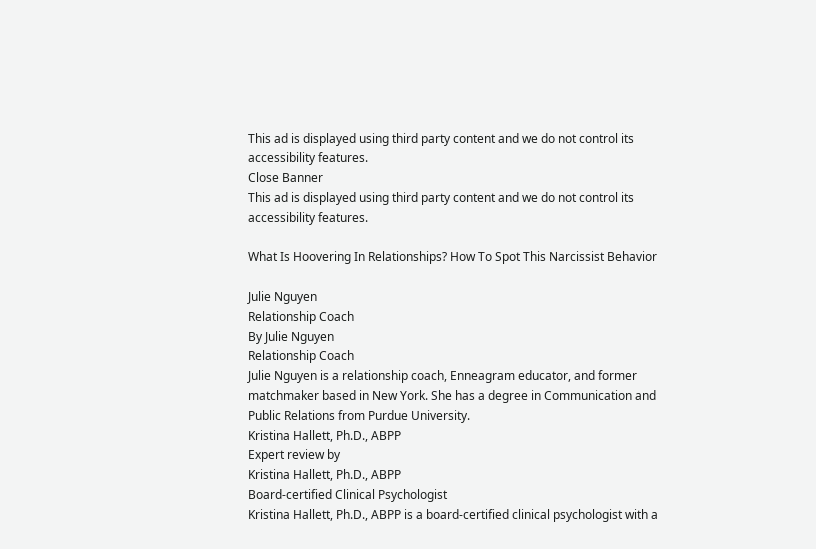This ad is displayed using third party content and we do not control its accessibility features.
Close Banner
This ad is displayed using third party content and we do not control its accessibility features.

What Is Hoovering In Relationships? How To Spot This Narcissist Behavior

Julie Nguyen
Relationship Coach
By Julie Nguyen
Relationship Coach
Julie Nguyen is a relationship coach, Enneagram educator, and former matchmaker based in New York. She has a degree in Communication and Public Relations from Purdue University.
Kristina Hallett, Ph.D., ABPP
Expert review by
Kristina Hallett, Ph.D., ABPP
Board-certified Clinical Psychologist
Kristina Hallett, Ph.D., ABPP is a board-certified clinical psychologist with a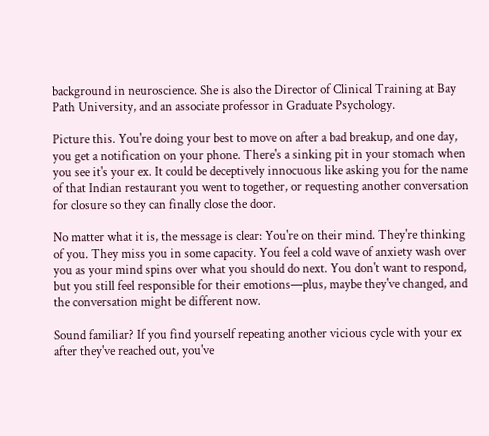background in neuroscience. She is also the Director of Clinical Training at Bay Path University, and an associate professor in Graduate Psychology.

Picture this. You're doing your best to move on after a bad breakup, and one day, you get a notification on your phone. There's a sinking pit in your stomach when you see it's your ex. It could be deceptively innocuous like asking you for the name of that Indian restaurant you went to together, or requesting another conversation for closure so they can finally close the door.

No matter what it is, the message is clear: You're on their mind. They're thinking of you. They miss you in some capacity. You feel a cold wave of anxiety wash over you as your mind spins over what you should do next. You don't want to respond, but you still feel responsible for their emotions—plus, maybe they've changed, and the conversation might be different now.

Sound familiar? If you find yourself repeating another vicious cycle with your ex after they've reached out, you've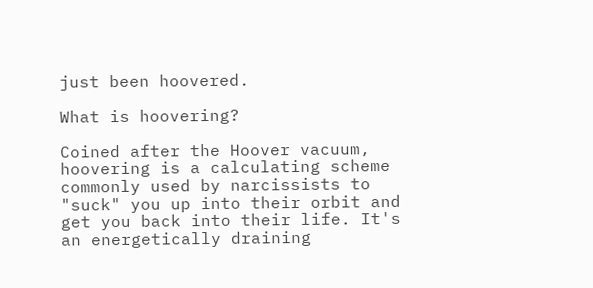just been hoovered.

What is hoovering?

Coined after the Hoover vacuum, hoovering is a calculating scheme commonly used by narcissists to "suck" you up into their orbit and get you back into their life. It's an energetically draining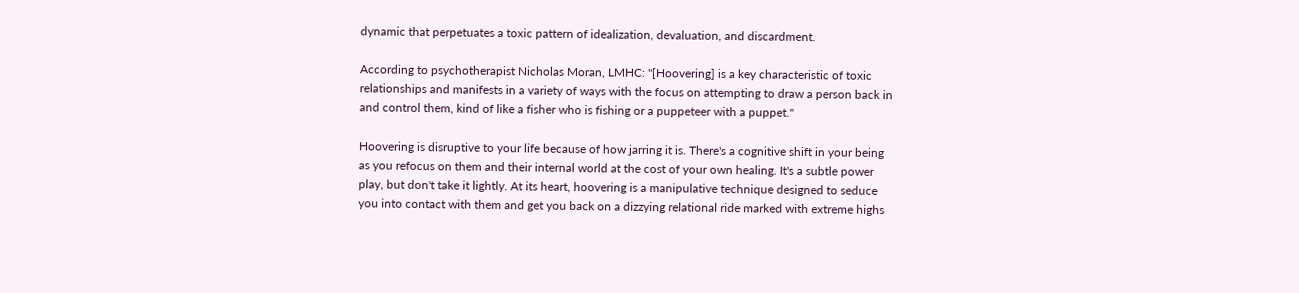dynamic that perpetuates a toxic pattern of idealization, devaluation, and discardment.

According to psychotherapist Nicholas Moran, LMHC: "[Hoovering] is a key characteristic of toxic relationships and manifests in a variety of ways with the focus on attempting to draw a person back in and control them, kind of like a fisher who is fishing or a puppeteer with a puppet."

Hoovering is disruptive to your life because of how jarring it is. There's a cognitive shift in your being as you refocus on them and their internal world at the cost of your own healing. It's a subtle power play, but don't take it lightly. At its heart, hoovering is a manipulative technique designed to seduce you into contact with them and get you back on a dizzying relational ride marked with extreme highs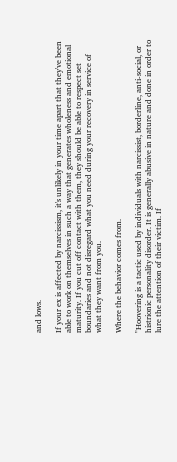and lows.

If your ex is affected by narcissism, it's unlikely in your time apart that they've been able to work on themselves in such a way that generates wholeness and emotional maturity. If you cut off contact with them, they should be able to respect set boundaries and not disregard what you need during your recovery in service of what they want from you.

Where the behavior comes from.

"Hoovering is a tactic used by individuals with narcissist, borderline, anti-social, or histrionic personality disorder. It is generally abusive in nature and done in order to lure the attention of their victim. If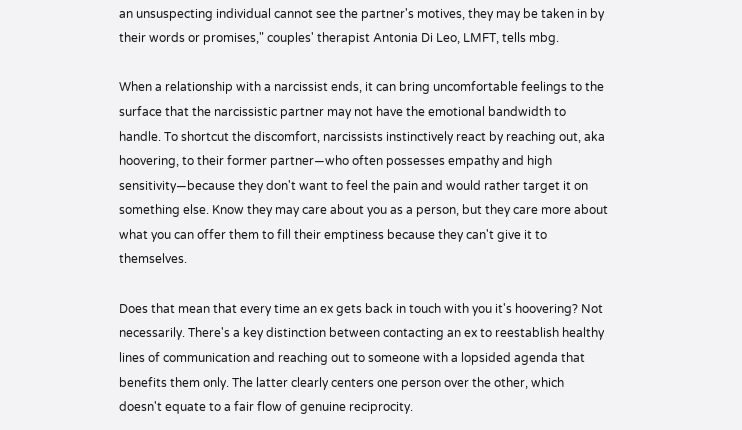an unsuspecting individual cannot see the partner's motives, they may be taken in by their words or promises," couples' therapist Antonia Di Leo, LMFT, tells mbg.

When a relationship with a narcissist ends, it can bring uncomfortable feelings to the surface that the narcissistic partner may not have the emotional bandwidth to handle. To shortcut the discomfort, narcissists instinctively react by reaching out, aka hoovering, to their former partner—who often possesses empathy and high sensitivity—because they don't want to feel the pain and would rather target it on something else. Know they may care about you as a person, but they care more about what you can offer them to fill their emptiness because they can't give it to themselves.

Does that mean that every time an ex gets back in touch with you it's hoovering? Not necessarily. There's a key distinction between contacting an ex to reestablish healthy lines of communication and reaching out to someone with a lopsided agenda that benefits them only. The latter clearly centers one person over the other, which doesn't equate to a fair flow of genuine reciprocity.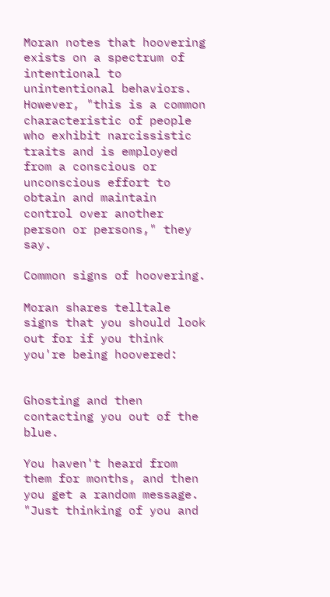Moran notes that hoovering exists on a spectrum of intentional to unintentional behaviors. However, "this is a common characteristic of people who exhibit narcissistic traits and is employed from a conscious or unconscious effort to obtain and maintain control over another person or persons," they say.

Common signs of hoovering.

Moran shares telltale signs that you should look out for if you think you're being hoovered:


Ghosting and then contacting you out of the blue.

You haven't heard from them for months, and then you get a random message. "Just thinking of you and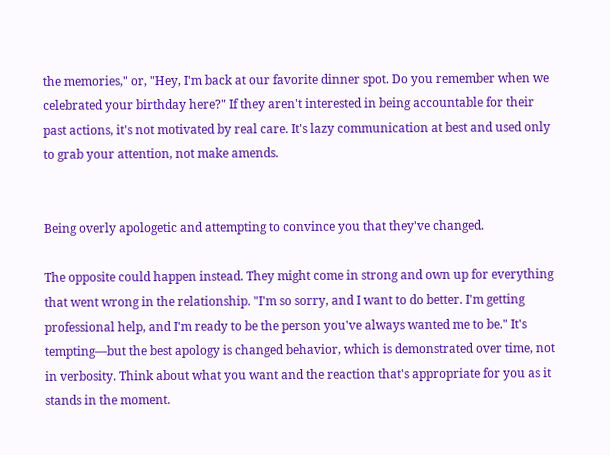the memories," or, "Hey, I'm back at our favorite dinner spot. Do you remember when we celebrated your birthday here?" If they aren't interested in being accountable for their past actions, it's not motivated by real care. It's lazy communication at best and used only to grab your attention, not make amends.


Being overly apologetic and attempting to convince you that they've changed.

The opposite could happen instead. They might come in strong and own up for everything that went wrong in the relationship. "I'm so sorry, and I want to do better. I'm getting professional help, and I'm ready to be the person you've always wanted me to be." It's tempting—but the best apology is changed behavior, which is demonstrated over time, not in verbosity. Think about what you want and the reaction that's appropriate for you as it stands in the moment.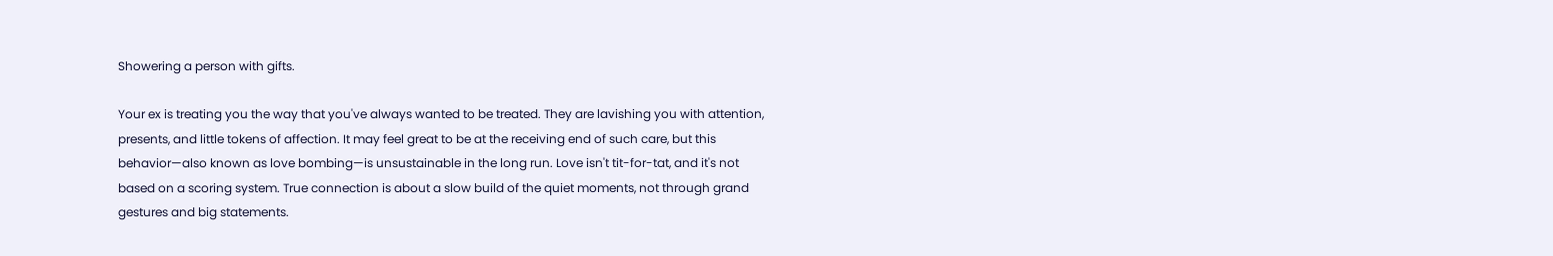Showering a person with gifts.

Your ex is treating you the way that you've always wanted to be treated. They are lavishing you with attention, presents, and little tokens of affection. It may feel great to be at the receiving end of such care, but this behavior—also known as love bombing—is unsustainable in the long run. Love isn't tit-for-tat, and it's not based on a scoring system. True connection is about a slow build of the quiet moments, not through grand gestures and big statements.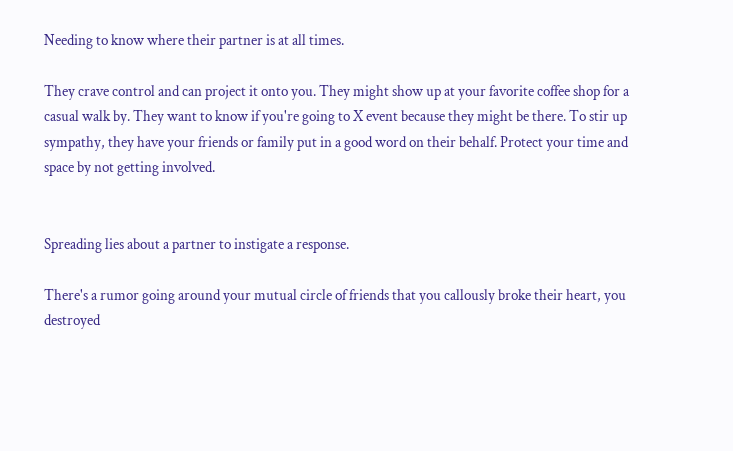Needing to know where their partner is at all times.

They crave control and can project it onto you. They might show up at your favorite coffee shop for a casual walk by. They want to know if you're going to X event because they might be there. To stir up sympathy, they have your friends or family put in a good word on their behalf. Protect your time and space by not getting involved.


Spreading lies about a partner to instigate a response.

There's a rumor going around your mutual circle of friends that you callously broke their heart, you destroyed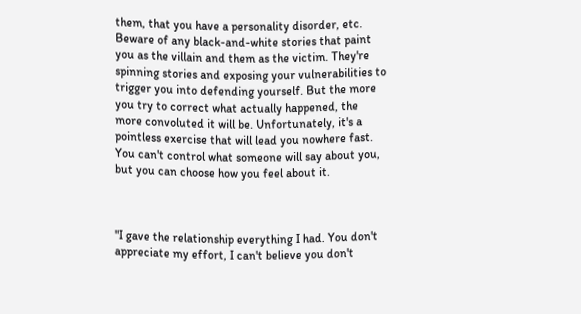them, that you have a personality disorder, etc. Beware of any black-and-white stories that paint you as the villain and them as the victim. They're spinning stories and exposing your vulnerabilities to trigger you into defending yourself. But the more you try to correct what actually happened, the more convoluted it will be. Unfortunately, it's a pointless exercise that will lead you nowhere fast. You can't control what someone will say about you, but you can choose how you feel about it.



"I gave the relationship everything I had. You don't appreciate my effort, I can't believe you don't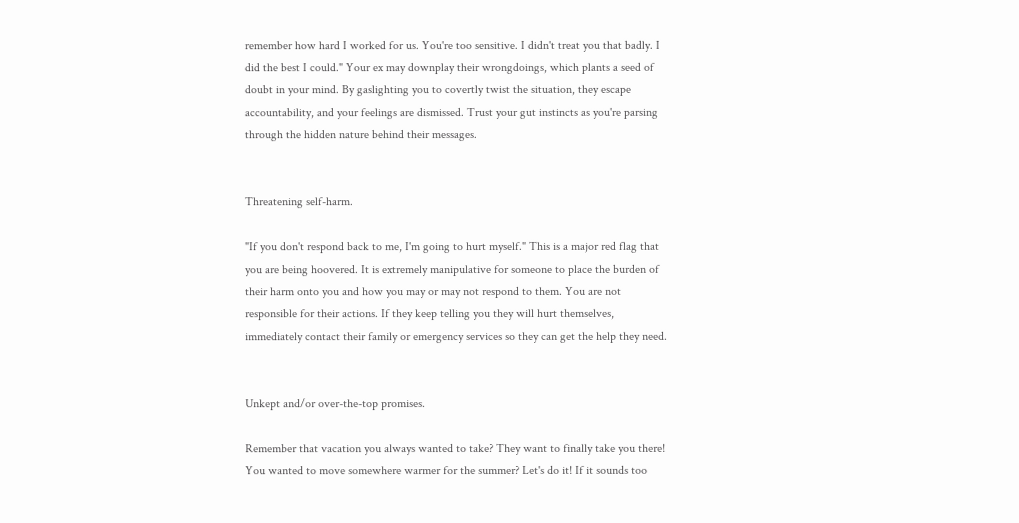remember how hard I worked for us. You're too sensitive. I didn't treat you that badly. I did the best I could." Your ex may downplay their wrongdoings, which plants a seed of doubt in your mind. By gaslighting you to covertly twist the situation, they escape accountability, and your feelings are dismissed. Trust your gut instincts as you're parsing through the hidden nature behind their messages.


Threatening self-harm.

"If you don't respond back to me, I'm going to hurt myself." This is a major red flag that you are being hoovered. It is extremely manipulative for someone to place the burden of their harm onto you and how you may or may not respond to them. You are not responsible for their actions. If they keep telling you they will hurt themselves, immediately contact their family or emergency services so they can get the help they need.


Unkept and/or over-the-top promises.

Remember that vacation you always wanted to take? They want to finally take you there! You wanted to move somewhere warmer for the summer? Let's do it! If it sounds too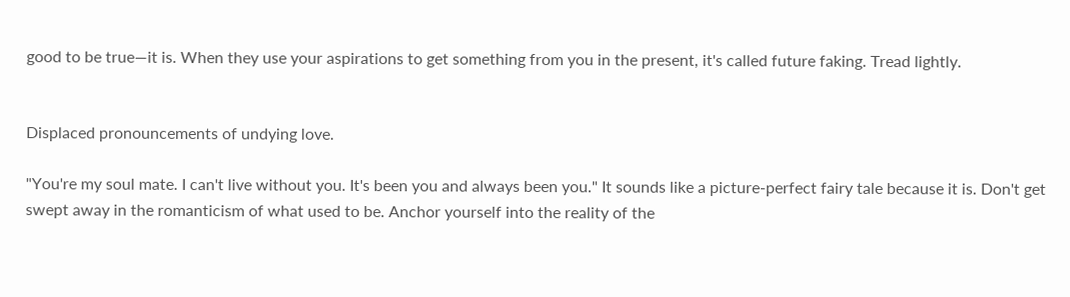good to be true—it is. When they use your aspirations to get something from you in the present, it's called future faking. Tread lightly.


Displaced pronouncements of undying love.

"You're my soul mate. I can't live without you. It's been you and always been you." It sounds like a picture-perfect fairy tale because it is. Don't get swept away in the romanticism of what used to be. Anchor yourself into the reality of the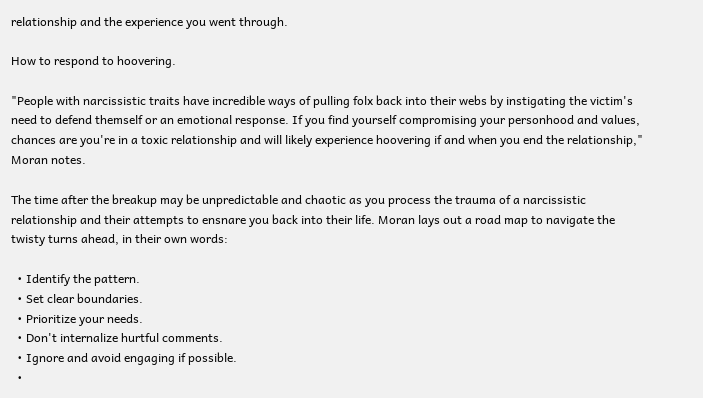relationship and the experience you went through.

How to respond to hoovering.

"People with narcissistic traits have incredible ways of pulling folx back into their webs by instigating the victim's need to defend themself or an emotional response. If you find yourself compromising your personhood and values, chances are you're in a toxic relationship and will likely experience hoovering if and when you end the relationship," Moran notes.

The time after the breakup may be unpredictable and chaotic as you process the trauma of a narcissistic relationship and their attempts to ensnare you back into their life. Moran lays out a road map to navigate the twisty turns ahead, in their own words:

  • Identify the pattern.
  • Set clear boundaries.
  • Prioritize your needs.
  • Don't internalize hurtful comments.
  • Ignore and avoid engaging if possible.
  •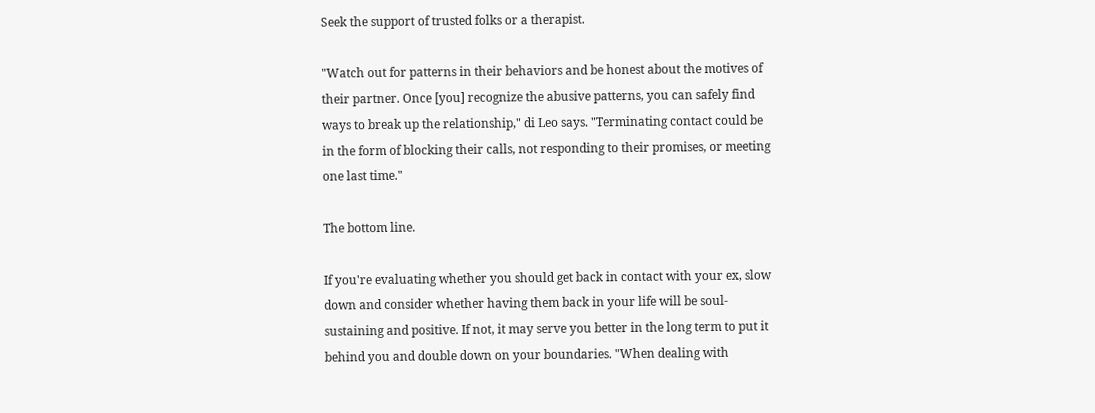Seek the support of trusted folks or a therapist.

"Watch out for patterns in their behaviors and be honest about the motives of their partner. Once [you] recognize the abusive patterns, you can safely find ways to break up the relationship," di Leo says. "Terminating contact could be in the form of blocking their calls, not responding to their promises, or meeting one last time."

The bottom line.

If you're evaluating whether you should get back in contact with your ex, slow down and consider whether having them back in your life will be soul-sustaining and positive. If not, it may serve you better in the long term to put it behind you and double down on your boundaries. "When dealing with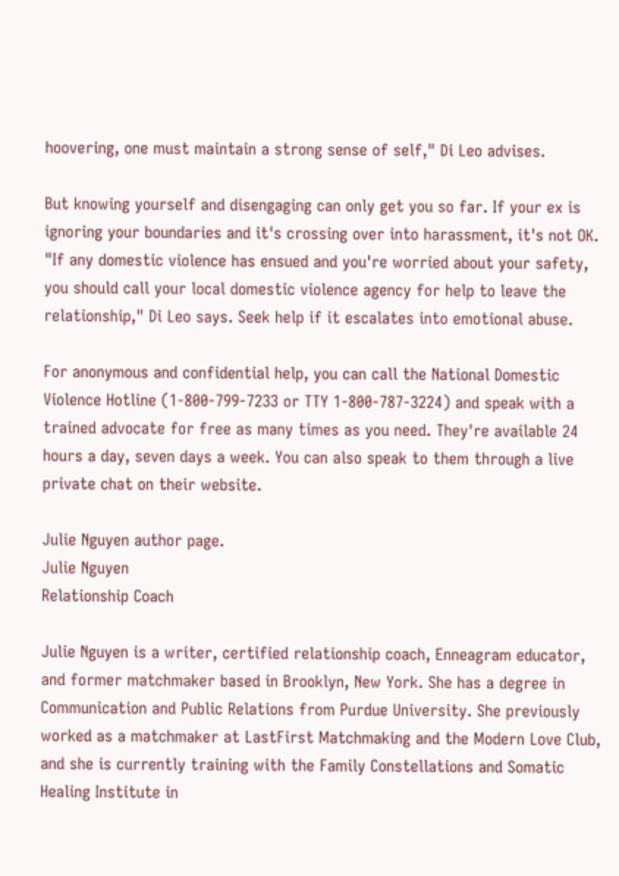hoovering, one must maintain a strong sense of self," Di Leo advises.

But knowing yourself and disengaging can only get you so far. If your ex is ignoring your boundaries and it's crossing over into harassment, it's not OK. "If any domestic violence has ensued and you're worried about your safety, you should call your local domestic violence agency for help to leave the relationship," Di Leo says. Seek help if it escalates into emotional abuse.

For anonymous and confidential help, you can call the National Domestic Violence Hotline (1-800-799-7233 or TTY 1-800-787-3224) and speak with a trained advocate for free as many times as you need. They're available 24 hours a day, seven days a week. You can also speak to them through a live private chat on their website.

Julie Nguyen author page.
Julie Nguyen
Relationship Coach

Julie Nguyen is a writer, certified relationship coach, Enneagram educator, and former matchmaker based in Brooklyn, New York. She has a degree in Communication and Public Relations from Purdue University. She previously worked as a matchmaker at LastFirst Matchmaking and the Modern Love Club, and she is currently training with the Family Constellations and Somatic Healing Institute in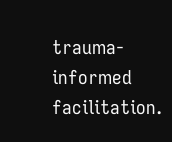trauma-informed facilitation.